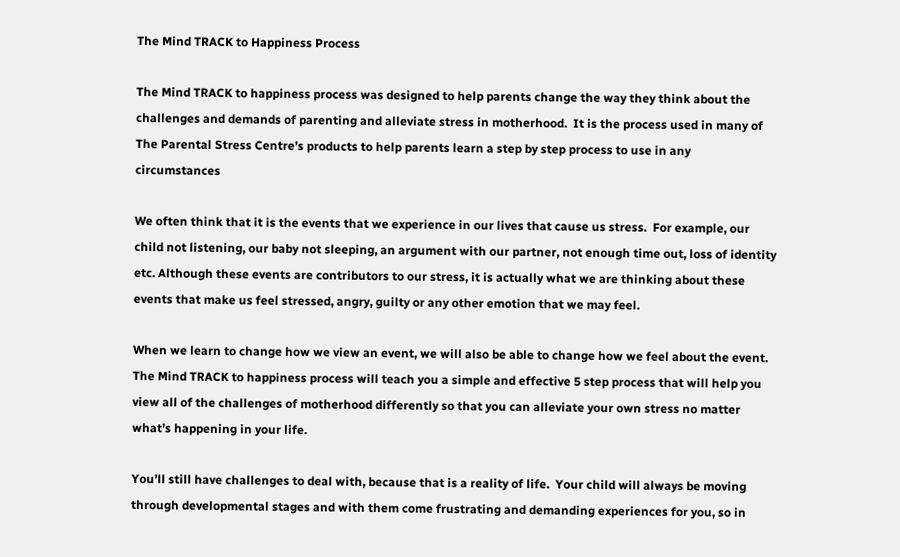The Mind TRACK to Happiness Process

The Mind TRACK to happiness process was designed to help parents change the way they think about the challenges and demands of parenting and alleviate stress in motherhood.  It is the process used in many of The Parental Stress Centre’s products to help parents learn a step by step process to use in any circumstances

We often think that it is the events that we experience in our lives that cause us stress.  For example, our child not listening, our baby not sleeping, an argument with our partner, not enough time out, loss of identity etc. Although these events are contributors to our stress, it is actually what we are thinking about these events that make us feel stressed, angry, guilty or any other emotion that we may feel.

When we learn to change how we view an event, we will also be able to change how we feel about the event.  The Mind TRACK to happiness process will teach you a simple and effective 5 step process that will help you view all of the challenges of motherhood differently so that you can alleviate your own stress no matter what’s happening in your life.

You’ll still have challenges to deal with, because that is a reality of life.  Your child will always be moving through developmental stages and with them come frustrating and demanding experiences for you, so in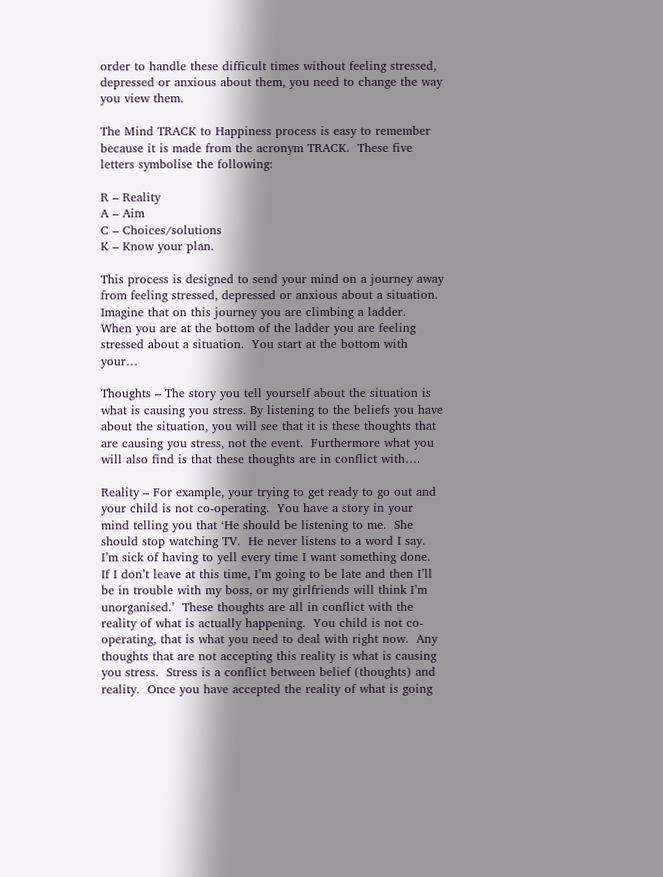order to handle these difficult times without feeling stressed, depressed or anxious about them, you need to change the way you view them.

The Mind TRACK to Happiness process is easy to remember because it is made from the acronym TRACK.  These five letters symbolise the following:

R – Reality
A – Aim
C – Choices/solutions
K – Know your plan.

This process is designed to send your mind on a journey away from feeling stressed, depressed or anxious about a situation.  Imagine that on this journey you are climbing a ladder.  When you are at the bottom of the ladder you are feeling stressed about a situation.  You start at the bottom with your…

Thoughts – The story you tell yourself about the situation is what is causing you stress. By listening to the beliefs you have about the situation, you will see that it is these thoughts that are causing you stress, not the event.  Furthermore what you will also find is that these thoughts are in conflict with….

Reality – For example, your trying to get ready to go out and your child is not co-operating.  You have a story in your mind telling you that ‘He should be listening to me.  She should stop watching TV.  He never listens to a word I say.  I’m sick of having to yell every time I want something done.  If I don’t leave at this time, I’m going to be late and then I’ll be in trouble with my boss, or my girlfriends will think I’m unorganised.’  These thoughts are all in conflict with the reality of what is actually happening.  You child is not co-operating, that is what you need to deal with right now.  Any thoughts that are not accepting this reality is what is causing you stress.  Stress is a conflict between belief (thoughts) and reality.  Once you have accepted the reality of what is going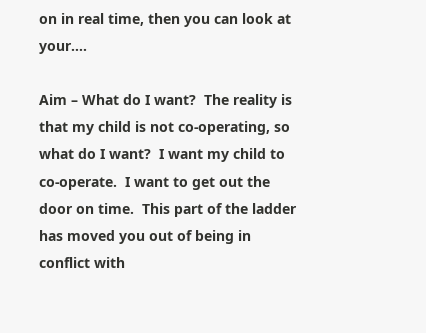on in real time, then you can look at your….

Aim – What do I want?  The reality is that my child is not co-operating, so what do I want?  I want my child to co-operate.  I want to get out the door on time.  This part of the ladder has moved you out of being in conflict with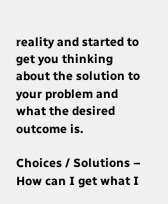reality and started to get you thinking about the solution to your problem and what the desired outcome is.

Choices / Solutions – How can I get what I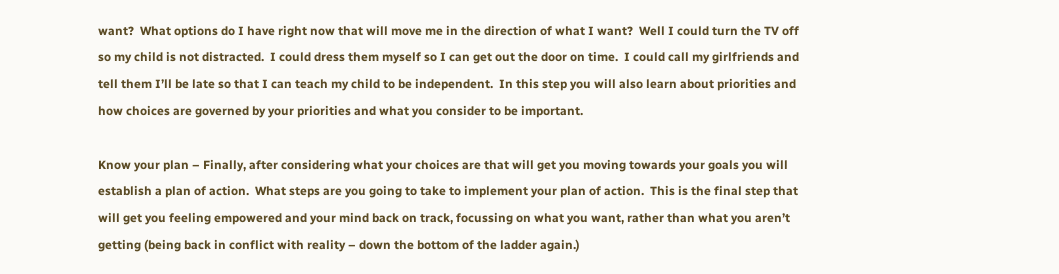want?  What options do I have right now that will move me in the direction of what I want?  Well I could turn the TV off so my child is not distracted.  I could dress them myself so I can get out the door on time.  I could call my girlfriends and tell them I’ll be late so that I can teach my child to be independent.  In this step you will also learn about priorities and how choices are governed by your priorities and what you consider to be important.

Know your plan – Finally, after considering what your choices are that will get you moving towards your goals you will establish a plan of action.  What steps are you going to take to implement your plan of action.  This is the final step that will get you feeling empowered and your mind back on track, focussing on what you want, rather than what you aren’t getting (being back in conflict with reality – down the bottom of the ladder again.)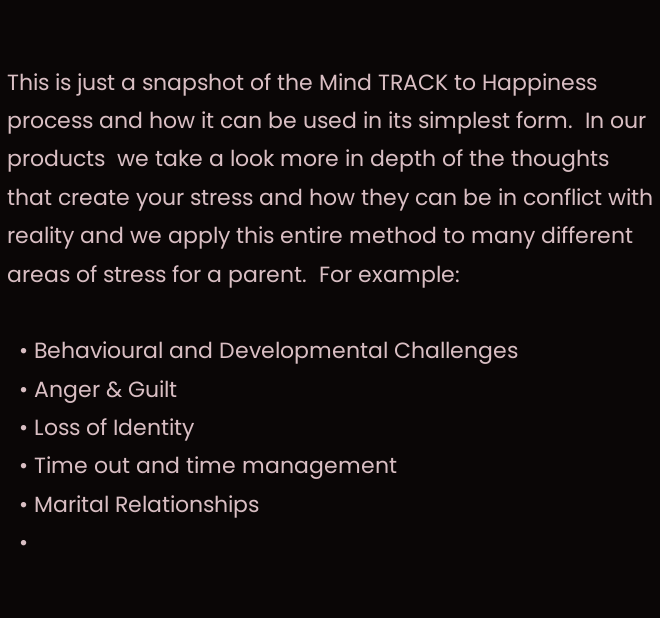This is just a snapshot of the Mind TRACK to Happiness process and how it can be used in its simplest form.  In our products  we take a look more in depth of the thoughts that create your stress and how they can be in conflict with reality and we apply this entire method to many different areas of stress for a parent.  For example:

  • Behavioural and Developmental Challenges
  • Anger & Guilt
  • Loss of Identity
  • Time out and time management
  • Marital Relationships
  •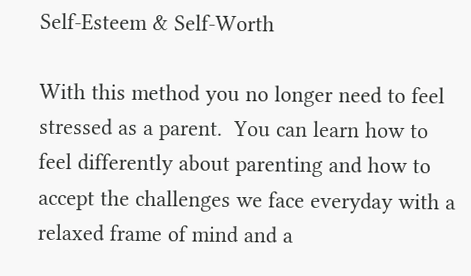Self-Esteem & Self-Worth

With this method you no longer need to feel stressed as a parent.  You can learn how to feel differently about parenting and how to accept the challenges we face everyday with a relaxed frame of mind and a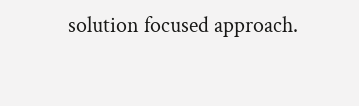solution focused approach.